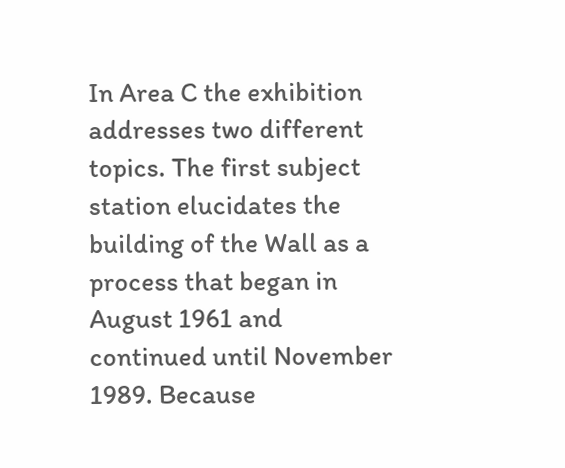In Area C the exhibition addresses two different topics. The first subject station elucidates the building of the Wall as a process that began in August 1961 and continued until November 1989. Because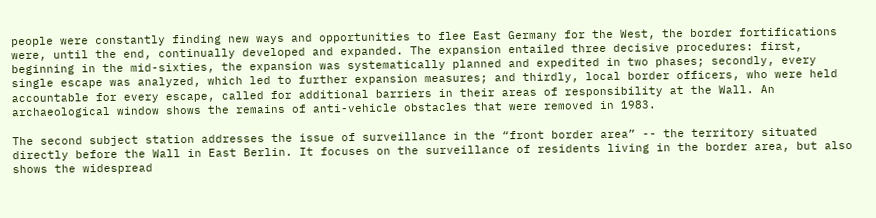people were constantly finding new ways and opportunities to flee East Germany for the West, the border fortifications were, until the end, continually developed and expanded. The expansion entailed three decisive procedures: first, beginning in the mid-sixties, the expansion was systematically planned and expedited in two phases; secondly, every single escape was analyzed, which led to further expansion measures; and thirdly, local border officers, who were held accountable for every escape, called for additional barriers in their areas of responsibility at the Wall. An archaeological window shows the remains of anti-vehicle obstacles that were removed in 1983.

The second subject station addresses the issue of surveillance in the “front border area” -- the territory situated directly before the Wall in East Berlin. It focuses on the surveillance of residents living in the border area, but also shows the widespread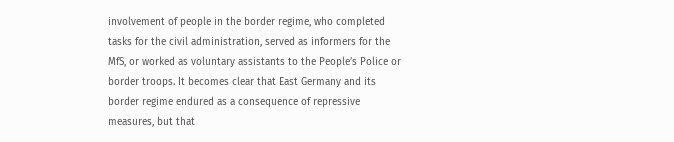involvement of people in the border regime, who completed tasks for the civil administration, served as informers for the MfS, or worked as voluntary assistants to the People’s Police or border troops. It becomes clear that East Germany and its border regime endured as a consequence of repressive measures, but that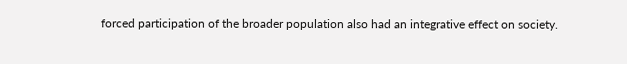forced participation of the broader population also had an integrative effect on society.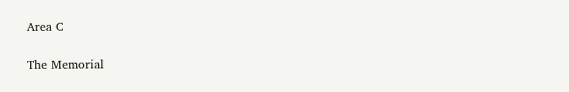Area C

The Memorial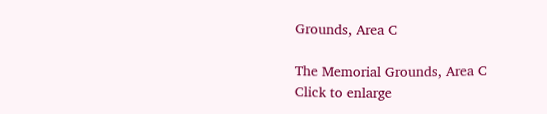Grounds, Area C

The Memorial Grounds, Area C
Click to enlarge